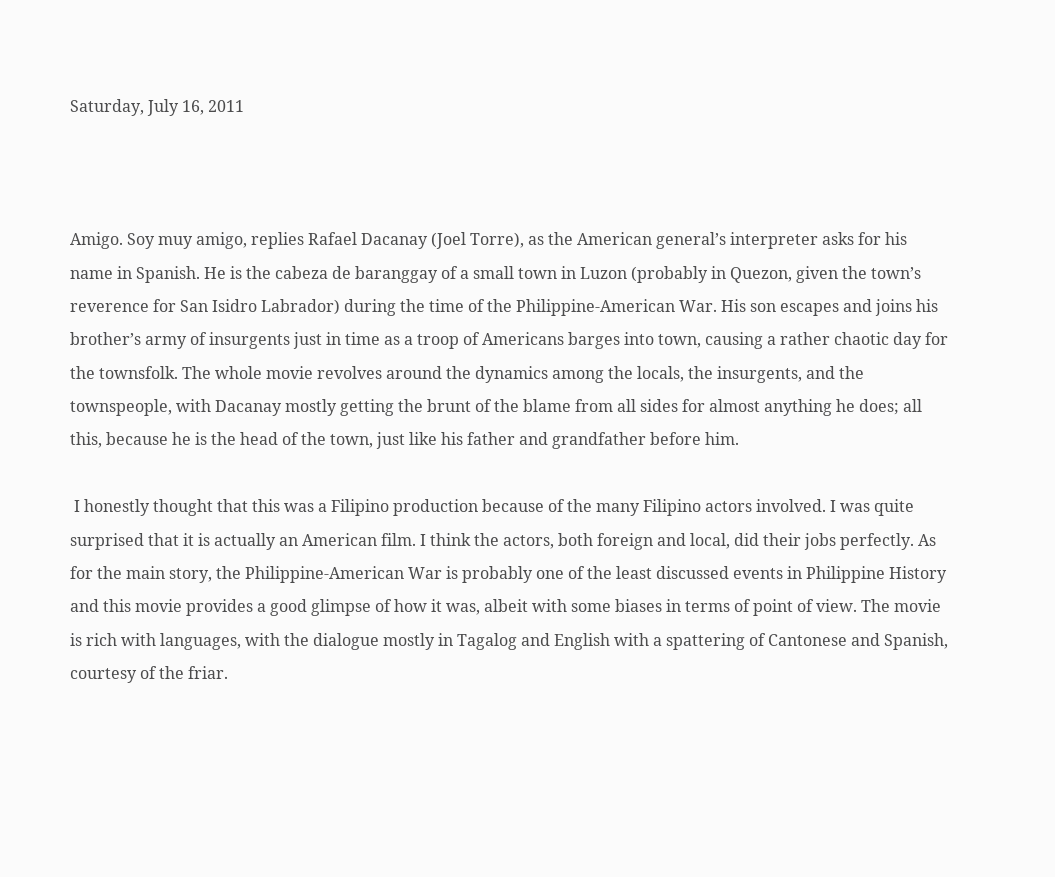Saturday, July 16, 2011



Amigo. Soy muy amigo, replies Rafael Dacanay (Joel Torre), as the American general’s interpreter asks for his name in Spanish. He is the cabeza de baranggay of a small town in Luzon (probably in Quezon, given the town’s reverence for San Isidro Labrador) during the time of the Philippine-American War. His son escapes and joins his brother’s army of insurgents just in time as a troop of Americans barges into town, causing a rather chaotic day for the townsfolk. The whole movie revolves around the dynamics among the locals, the insurgents, and the townspeople, with Dacanay mostly getting the brunt of the blame from all sides for almost anything he does; all this, because he is the head of the town, just like his father and grandfather before him.

 I honestly thought that this was a Filipino production because of the many Filipino actors involved. I was quite surprised that it is actually an American film. I think the actors, both foreign and local, did their jobs perfectly. As for the main story, the Philippine-American War is probably one of the least discussed events in Philippine History and this movie provides a good glimpse of how it was, albeit with some biases in terms of point of view. The movie is rich with languages, with the dialogue mostly in Tagalog and English with a spattering of Cantonese and Spanish, courtesy of the friar.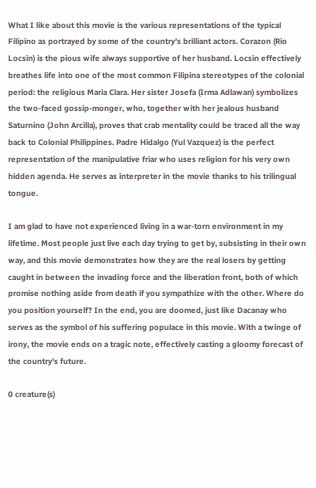What I like about this movie is the various representations of the typical Filipino as portrayed by some of the country’s brilliant actors. Corazon (Rio Locsin) is the pious wife always supportive of her husband. Locsin effectively breathes life into one of the most common Filipina stereotypes of the colonial period: the religious Maria Clara. Her sister Josefa (Irma Adlawan) symbolizes the two-faced gossip-monger, who, together with her jealous husband Saturnino (John Arcilla), proves that crab mentality could be traced all the way back to Colonial Philippines. Padre Hidalgo (Yul Vazquez) is the perfect representation of the manipulative friar who uses religion for his very own hidden agenda. He serves as interpreter in the movie thanks to his trilingual tongue.

I am glad to have not experienced living in a war-torn environment in my lifetime. Most people just live each day trying to get by, subsisting in their own way, and this movie demonstrates how they are the real losers by getting caught in between the invading force and the liberation front, both of which promise nothing aside from death if you sympathize with the other. Where do you position yourself? In the end, you are doomed, just like Dacanay who serves as the symbol of his suffering populace in this movie. With a twinge of irony, the movie ends on a tragic note, effectively casting a gloomy forecast of the country's future.

0 creature(s)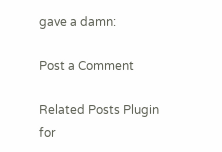gave a damn:

Post a Comment

Related Posts Plugin for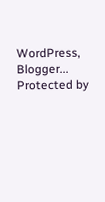WordPress, Blogger...
Protected by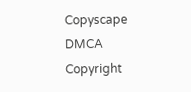Copyscape DMCA Copyright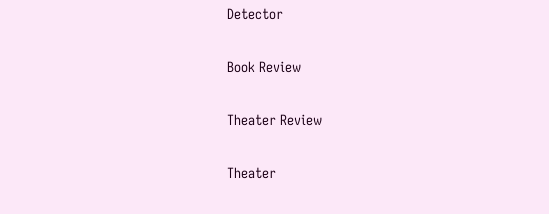Detector

Book Review

Theater Review

Theater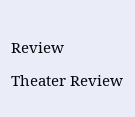Review

Theater Review